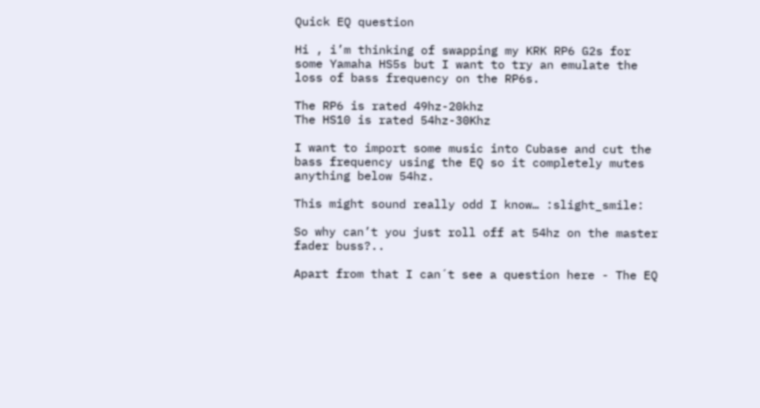Quick EQ question

Hi , i’m thinking of swapping my KRK RP6 G2s for some Yamaha HS5s but I want to try an emulate the loss of bass frequency on the RP6s.

The RP6 is rated 49hz-20khz
The HS10 is rated 54hz-30Khz

I want to import some music into Cubase and cut the bass frequency using the EQ so it completely mutes anything below 54hz.

This might sound really odd I know… :slight_smile:

So why can’t you just roll off at 54hz on the master fader buss?..

Apart from that I can´t see a question here - The EQ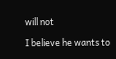will not

I believe he wants to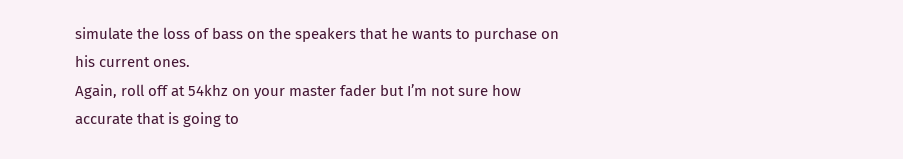simulate the loss of bass on the speakers that he wants to purchase on his current ones.
Again, roll off at 54khz on your master fader but I’m not sure how accurate that is going to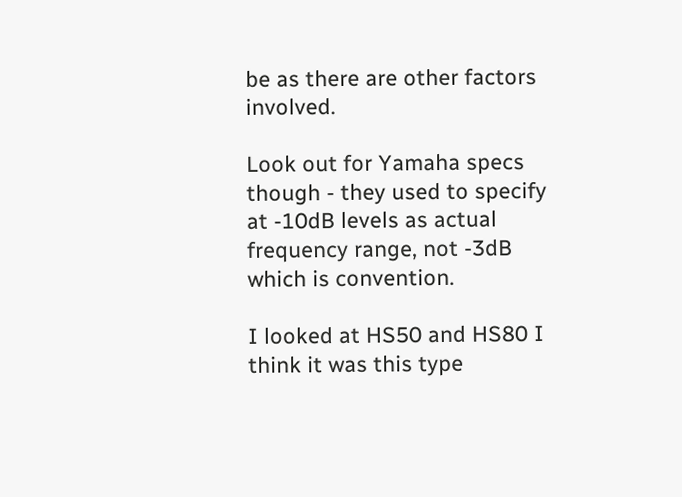be as there are other factors involved.

Look out for Yamaha specs though - they used to specify at -10dB levels as actual frequency range, not -3dB which is convention.

I looked at HS50 and HS80 I think it was this type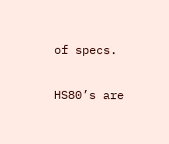of specs.

HS80’s are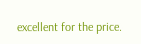excellent for the price.